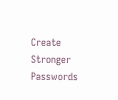Create Stronger Passwords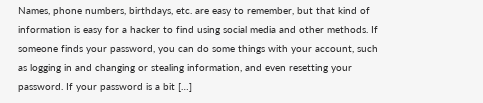Names, phone numbers, birthdays, etc. are easy to remember, but that kind of information is easy for a hacker to find using social media and other methods. If someone finds your password, you can do some things with your account, such as logging in and changing or stealing information, and even resetting your password. If your password is a bit […]